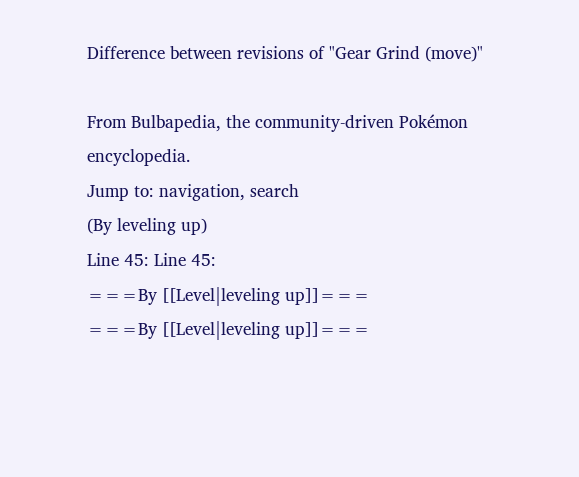Difference between revisions of "Gear Grind (move)"

From Bulbapedia, the community-driven Pokémon encyclopedia.
Jump to: navigation, search
(By leveling up)
Line 45: Line 45:
===By [[Level|leveling up]]===
===By [[Level|leveling up]]===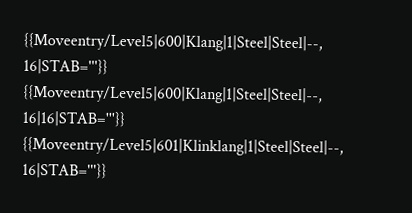{{Moveentry/Level5|600|Klang|1|Steel|Steel|--, 16|STAB='''}}
{{Moveentry/Level5|600|Klang|1|Steel|Steel|--, 16|16|STAB='''}}
{{Moveentry/Level5|601|Klinklang|1|Steel|Steel|--, 16|STAB='''}}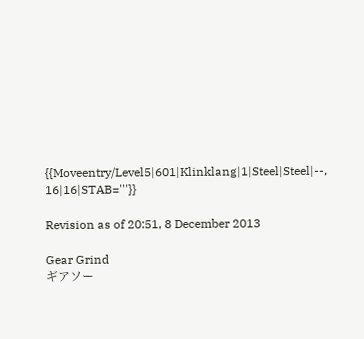{{Moveentry/Level5|601|Klinklang|1|Steel|Steel|--, 16|16|STAB='''}}

Revision as of 20:51, 8 December 2013

Gear Grind
ギアソー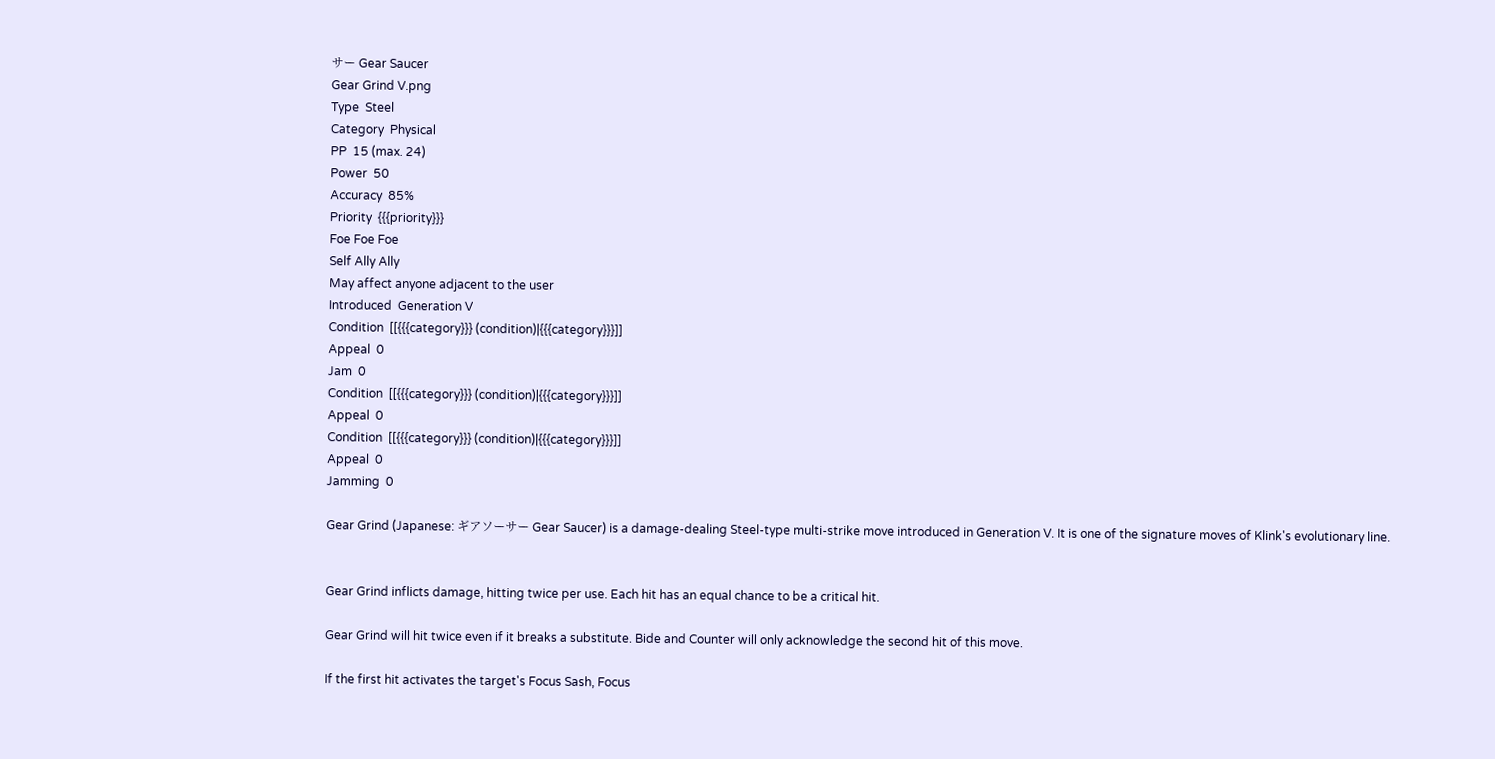サー Gear Saucer
Gear Grind V.png
Type  Steel
Category  Physical
PP  15 (max. 24)
Power  50
Accuracy  85%
Priority  {{{priority}}}
Foe Foe Foe
Self Ally Ally
May affect anyone adjacent to the user
Introduced  Generation V
Condition  [[{{{category}}} (condition)|{{{category}}}]]
Appeal  0
Jam  0
Condition  [[{{{category}}} (condition)|{{{category}}}]]
Appeal  0
Condition  [[{{{category}}} (condition)|{{{category}}}]]
Appeal  0
Jamming  0

Gear Grind (Japanese: ギアソーサー Gear Saucer) is a damage-dealing Steel-type multi-strike move introduced in Generation V. It is one of the signature moves of Klink's evolutionary line.


Gear Grind inflicts damage, hitting twice per use. Each hit has an equal chance to be a critical hit.

Gear Grind will hit twice even if it breaks a substitute. Bide and Counter will only acknowledge the second hit of this move.

If the first hit activates the target's Focus Sash, Focus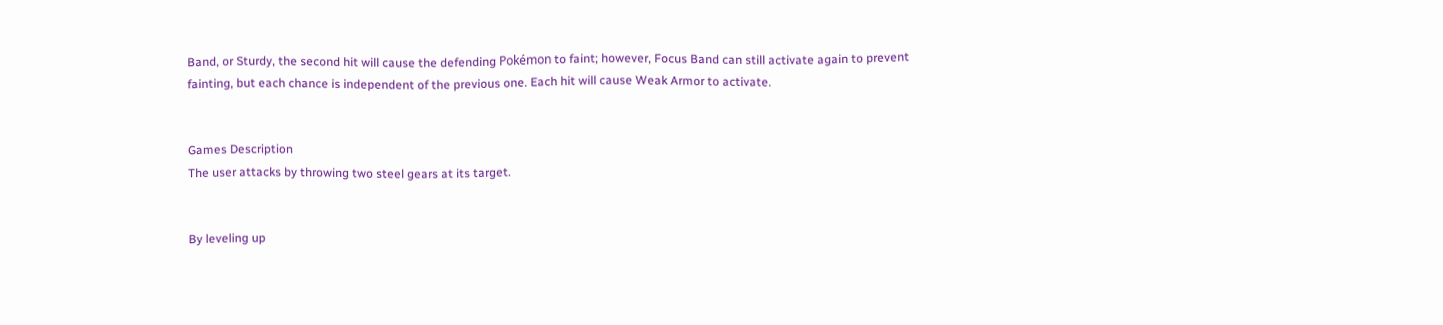Band, or Sturdy, the second hit will cause the defending Pokémon to faint; however, Focus Band can still activate again to prevent fainting, but each chance is independent of the previous one. Each hit will cause Weak Armor to activate.


Games Description
The user attacks by throwing two steel gears at its target.


By leveling up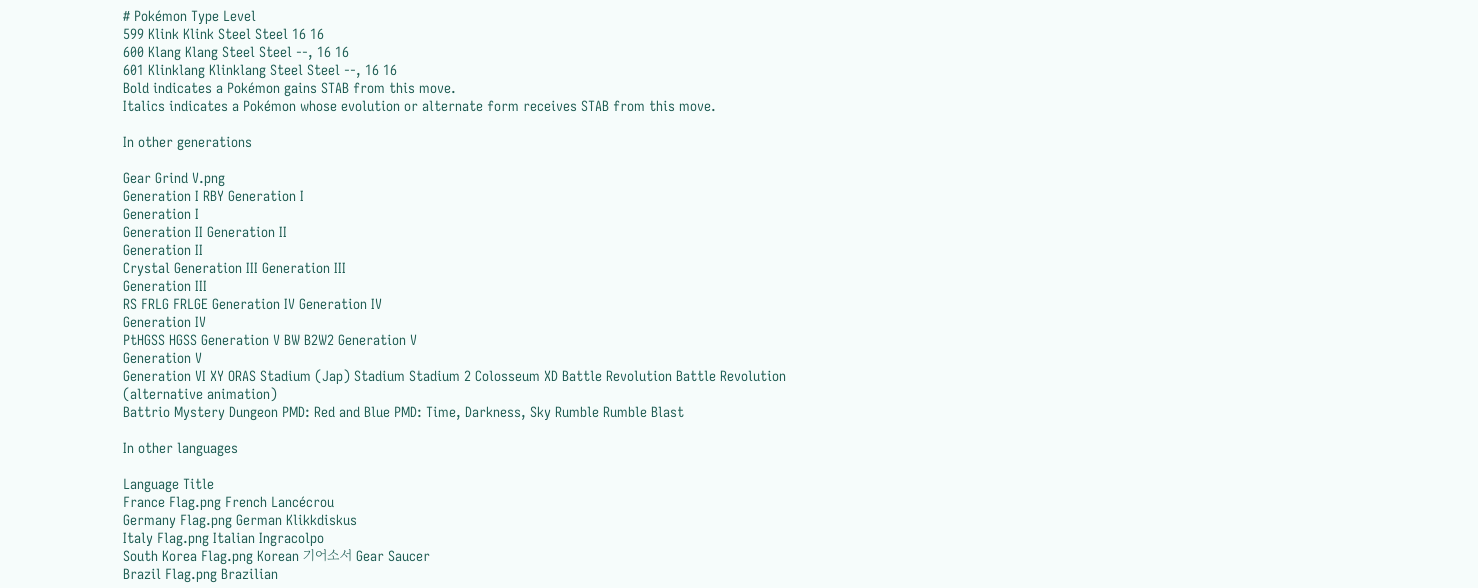# Pokémon Type Level
599 Klink Klink Steel Steel 16 16
600 Klang Klang Steel Steel --, 16 16
601 Klinklang Klinklang Steel Steel --, 16 16
Bold indicates a Pokémon gains STAB from this move.
Italics indicates a Pokémon whose evolution or alternate form receives STAB from this move.

In other generations

Gear Grind V.png
Generation I RBY Generation I
Generation I
Generation II Generation II
Generation II
Crystal Generation III Generation III
Generation III
RS FRLG FRLGE Generation IV Generation IV
Generation IV
PtHGSS HGSS Generation V BW B2W2 Generation V
Generation V
Generation VI XY ORAS Stadium (Jap) Stadium Stadium 2 Colosseum XD Battle Revolution Battle Revolution
(alternative animation)
Battrio Mystery Dungeon PMD: Red and Blue PMD: Time, Darkness, Sky Rumble Rumble Blast

In other languages

Language Title
France Flag.png French Lancécrou
Germany Flag.png German Klikkdiskus
Italy Flag.png Italian Ingracolpo
South Korea Flag.png Korean 기어소서 Gear Saucer
Brazil Flag.png Brazilian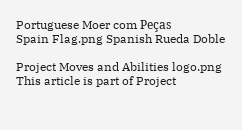Portuguese Moer com Peças
Spain Flag.png Spanish Rueda Doble

Project Moves and Abilities logo.png This article is part of Project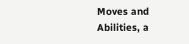Moves and Abilities, a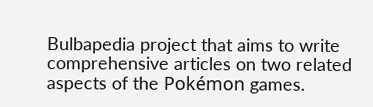Bulbapedia project that aims to write comprehensive articles on two related aspects of the Pokémon games.